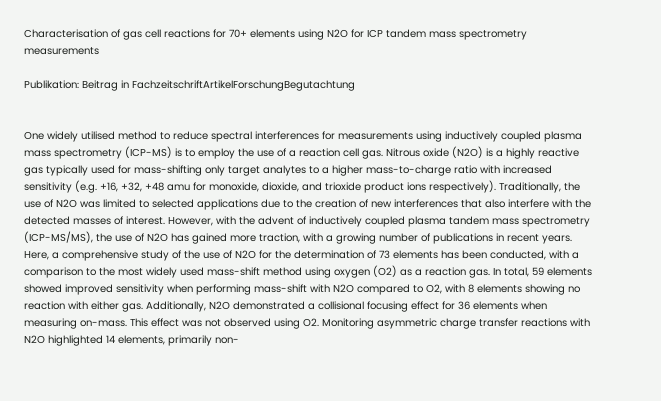Characterisation of gas cell reactions for 70+ elements using N2O for ICP tandem mass spectrometry measurements

Publikation: Beitrag in FachzeitschriftArtikelForschungBegutachtung


One widely utilised method to reduce spectral interferences for measurements using inductively coupled plasma mass spectrometry (ICP-MS) is to employ the use of a reaction cell gas. Nitrous oxide (N2O) is a highly reactive gas typically used for mass-shifting only target analytes to a higher mass-to-charge ratio with increased sensitivity (e.g. +16, +32, +48 amu for monoxide, dioxide, and trioxide product ions respectively). Traditionally, the use of N2O was limited to selected applications due to the creation of new interferences that also interfere with the detected masses of interest. However, with the advent of inductively coupled plasma tandem mass spectrometry (ICP-MS/MS), the use of N2O has gained more traction, with a growing number of publications in recent years. Here, a comprehensive study of the use of N2O for the determination of 73 elements has been conducted, with a comparison to the most widely used mass-shift method using oxygen (O2) as a reaction gas. In total, 59 elements showed improved sensitivity when performing mass-shift with N2O compared to O2, with 8 elements showing no reaction with either gas. Additionally, N2O demonstrated a collisional focusing effect for 36 elements when measuring on-mass. This effect was not observed using O2. Monitoring asymmetric charge transfer reactions with N2O highlighted 14 elements, primarily non-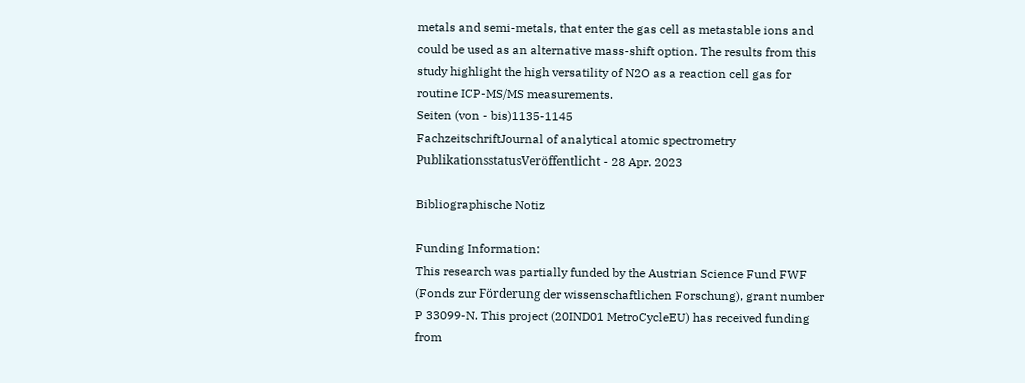metals and semi-metals, that enter the gas cell as metastable ions and could be used as an alternative mass-shift option. The results from this study highlight the high versatility of N2O as a reaction cell gas for routine ICP-MS/MS measurements.
Seiten (von - bis)1135-1145
FachzeitschriftJournal of analytical atomic spectrometry
PublikationsstatusVeröffentlicht - 28 Apr. 2023

Bibliographische Notiz

Funding Information:
This research was partially funded by the Austrian Science Fund FWF (Fonds zur Förderung der wissenschaftlichen Forschung), grant number P 33099-N. This project (20IND01 MetroCycleEU) has received funding from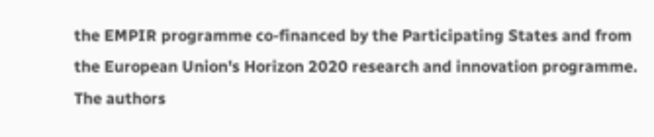the EMPIR programme co-financed by the Participating States and from the European Union's Horizon 2020 research and innovation programme. The authors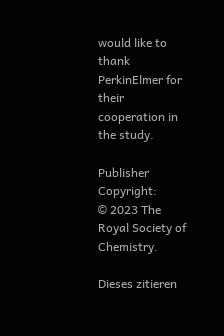would like to thank PerkinElmer for their cooperation in the study.

Publisher Copyright:
© 2023 The Royal Society of Chemistry.

Dieses zitieren